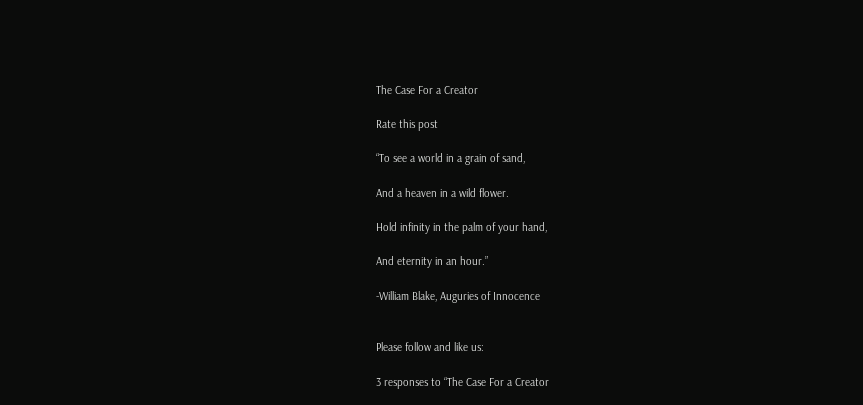The Case For a Creator

Rate this post

“To see a world in a grain of sand,

And a heaven in a wild flower.

Hold infinity in the palm of your hand,

And eternity in an hour.”

-William Blake, Auguries of Innocence


Please follow and like us:

3 responses to “The Case For a Creator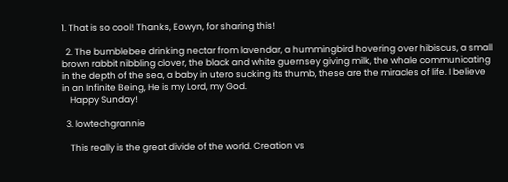1. That is so cool! Thanks, Eowyn, for sharing this!

  2. The bumblebee drinking nectar from lavendar, a hummingbird hovering over hibiscus, a small brown rabbit nibbling clover, the black and white guernsey giving milk, the whale communicating in the depth of the sea, a baby in utero sucking its thumb, these are the miracles of life. I believe in an Infinite Being, He is my Lord, my God.
    Happy Sunday!

  3. lowtechgrannie

    This really is the great divide of the world. Creation vs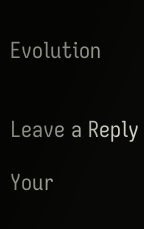Evolution


Leave a Reply

Your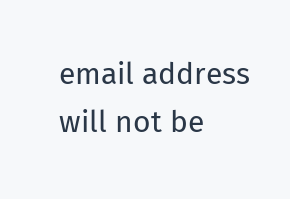email address will not be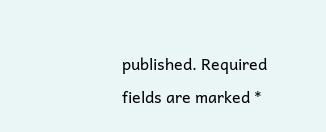published. Required fields are marked *